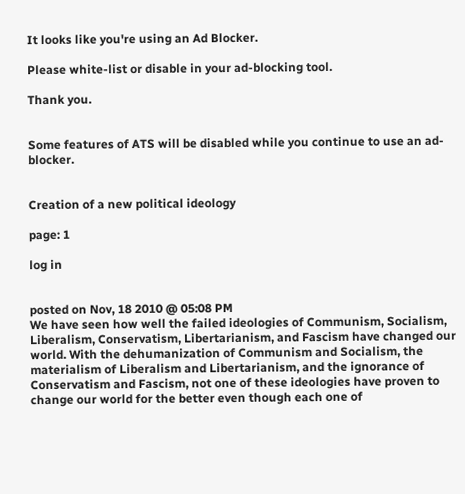It looks like you're using an Ad Blocker.

Please white-list or disable in your ad-blocking tool.

Thank you.


Some features of ATS will be disabled while you continue to use an ad-blocker.


Creation of a new political ideology

page: 1

log in


posted on Nov, 18 2010 @ 05:08 PM
We have seen how well the failed ideologies of Communism, Socialism, Liberalism, Conservatism, Libertarianism, and Fascism have changed our world. With the dehumanization of Communism and Socialism, the materialism of Liberalism and Libertarianism, and the ignorance of Conservatism and Fascism, not one of these ideologies have proven to change our world for the better even though each one of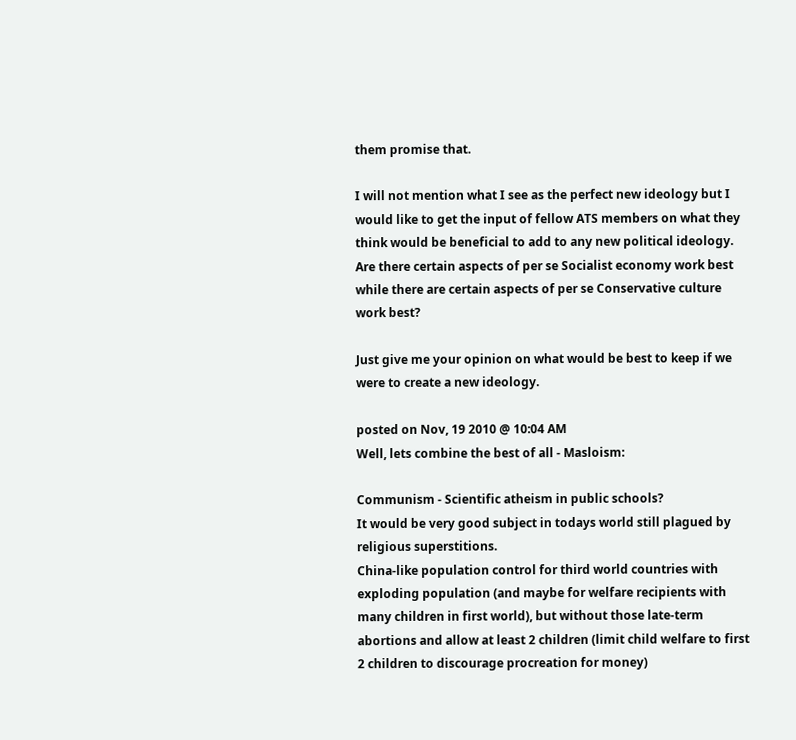them promise that.

I will not mention what I see as the perfect new ideology but I would like to get the input of fellow ATS members on what they think would be beneficial to add to any new political ideology. Are there certain aspects of per se Socialist economy work best while there are certain aspects of per se Conservative culture work best?

Just give me your opinion on what would be best to keep if we were to create a new ideology.

posted on Nov, 19 2010 @ 10:04 AM
Well, lets combine the best of all - Masloism:

Communism - Scientific atheism in public schools?
It would be very good subject in todays world still plagued by religious superstitions.
China-like population control for third world countries with exploding population (and maybe for welfare recipients with many children in first world), but without those late-term abortions and allow at least 2 children (limit child welfare to first 2 children to discourage procreation for money)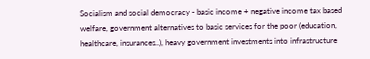Socialism and social democracy - basic income + negative income tax based welfare, government alternatives to basic services for the poor (education, healthcare, insurances..), heavy government investments into infrastructure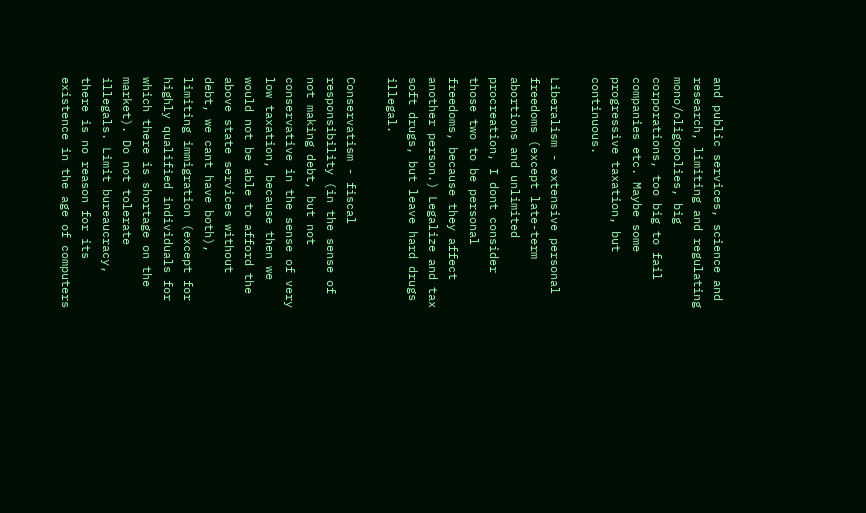and public services, science and research, limiting and regulating mono/oligopolies, big corporations, too big to fail companies etc. Maybe some progressive taxation, but continuous.

Liberalism - extensive personal freedoms (except late-term abortions and unlimited procreation, I dont consider those two to be personal freedoms, because they affect another person.) Legalize and tax soft drugs, but leave hard drugs illegal.

Conservatism - fiscal responsibility (in the sense of not making debt, but not conservative in the sense of very low taxation, because then we would not be able to afford the above state services without debt, we cant have both), limiting immigration (except for highly qualified individuals for which there is shortage on the market). Do not tolerate illegals. Limit bureaucracy, there is no reason for its existence in the age of computers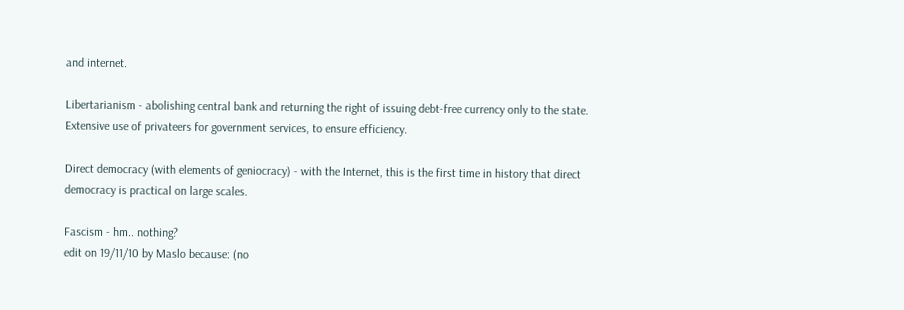and internet.

Libertarianism - abolishing central bank and returning the right of issuing debt-free currency only to the state. Extensive use of privateers for government services, to ensure efficiency.

Direct democracy (with elements of geniocracy) - with the Internet, this is the first time in history that direct democracy is practical on large scales.

Fascism - hm.. nothing?
edit on 19/11/10 by Maslo because: (no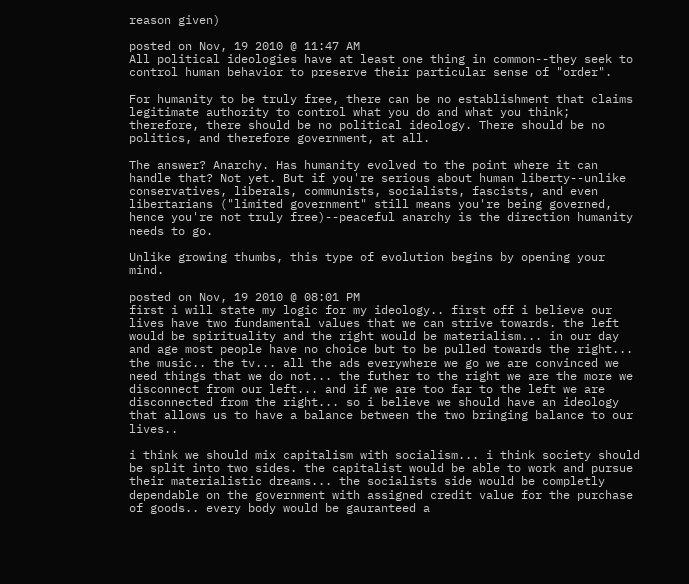reason given)

posted on Nov, 19 2010 @ 11:47 AM
All political ideologies have at least one thing in common--they seek to control human behavior to preserve their particular sense of "order".

For humanity to be truly free, there can be no establishment that claims legitimate authority to control what you do and what you think; therefore, there should be no political ideology. There should be no politics, and therefore government, at all.

The answer? Anarchy. Has humanity evolved to the point where it can handle that? Not yet. But if you're serious about human liberty--unlike conservatives, liberals, communists, socialists, fascists, and even libertarians ("limited government" still means you're being governed, hence you're not truly free)--peaceful anarchy is the direction humanity needs to go.

Unlike growing thumbs, this type of evolution begins by opening your mind.

posted on Nov, 19 2010 @ 08:01 PM
first i will state my logic for my ideology.. first off i believe our lives have two fundamental values that we can strive towards. the left would be spirituality and the right would be materialism... in our day and age most people have no choice but to be pulled towards the right... the music.. the tv... all the ads everywhere we go we are convinced we need things that we do not... the futher to the right we are the more we disconnect from our left... and if we are too far to the left we are disconnected from the right... so i believe we should have an ideology that allows us to have a balance between the two bringing balance to our lives..

i think we should mix capitalism with socialism... i think society should be split into two sides. the capitalist would be able to work and pursue their materialistic dreams... the socialists side would be completly dependable on the government with assigned credit value for the purchase of goods.. every body would be gauranteed a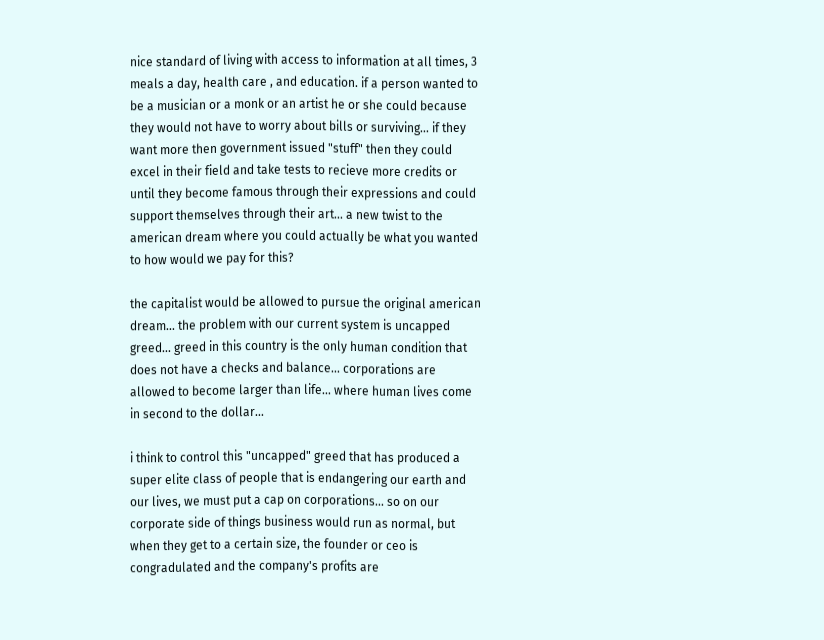nice standard of living with access to information at all times, 3 meals a day, health care , and education. if a person wanted to be a musician or a monk or an artist he or she could because they would not have to worry about bills or surviving... if they want more then government issued "stuff" then they could excel in their field and take tests to recieve more credits or until they become famous through their expressions and could support themselves through their art... a new twist to the american dream where you could actually be what you wanted to how would we pay for this?

the capitalist would be allowed to pursue the original american dream... the problem with our current system is uncapped greed... greed in this country is the only human condition that does not have a checks and balance... corporations are allowed to become larger than life... where human lives come in second to the dollar...

i think to control this "uncapped" greed that has produced a super elite class of people that is endangering our earth and our lives, we must put a cap on corporations... so on our corporate side of things business would run as normal, but when they get to a certain size, the founder or ceo is congradulated and the company's profits are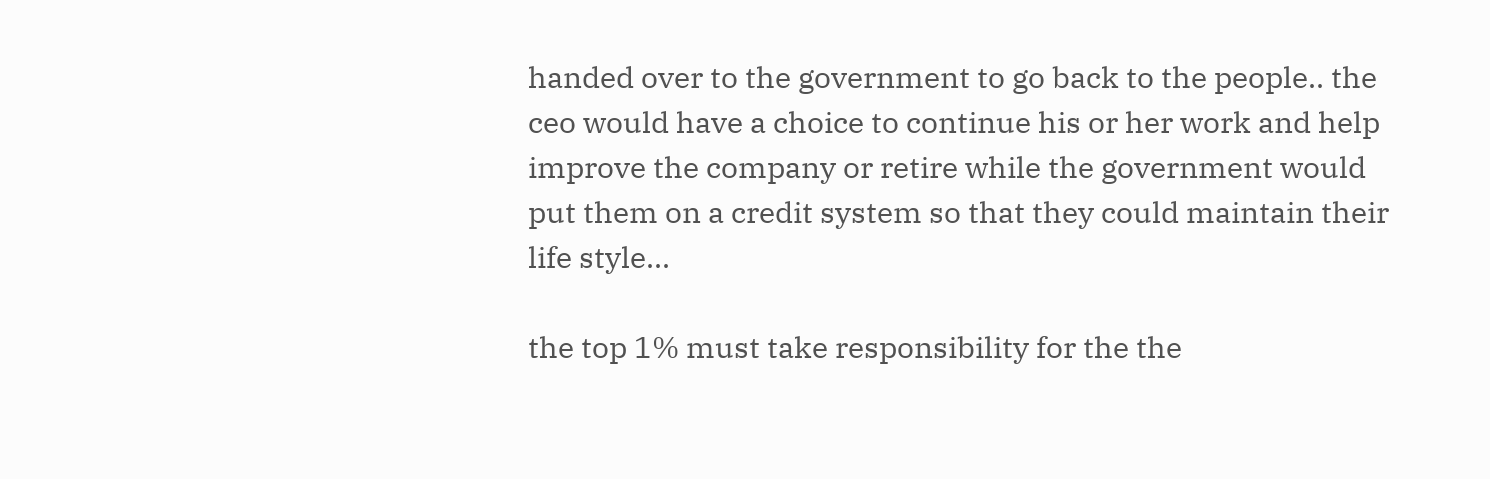handed over to the government to go back to the people.. the ceo would have a choice to continue his or her work and help improve the company or retire while the government would put them on a credit system so that they could maintain their life style...

the top 1% must take responsibility for the the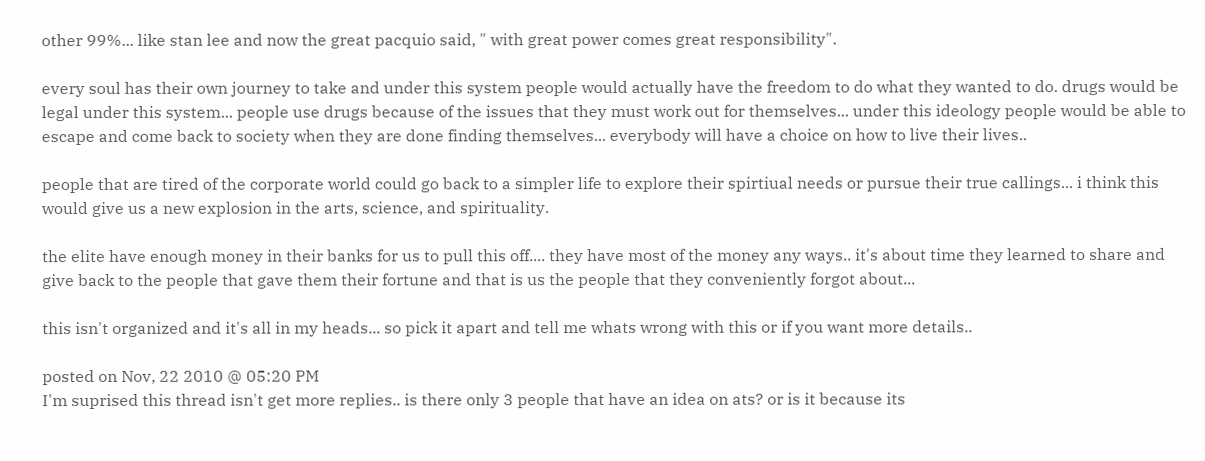other 99%... like stan lee and now the great pacquio said, " with great power comes great responsibility".

every soul has their own journey to take and under this system people would actually have the freedom to do what they wanted to do. drugs would be legal under this system... people use drugs because of the issues that they must work out for themselves... under this ideology people would be able to escape and come back to society when they are done finding themselves... everybody will have a choice on how to live their lives..

people that are tired of the corporate world could go back to a simpler life to explore their spirtiual needs or pursue their true callings... i think this would give us a new explosion in the arts, science, and spirituality.

the elite have enough money in their banks for us to pull this off.... they have most of the money any ways.. it's about time they learned to share and give back to the people that gave them their fortune and that is us the people that they conveniently forgot about...

this isn't organized and it's all in my heads... so pick it apart and tell me whats wrong with this or if you want more details..

posted on Nov, 22 2010 @ 05:20 PM
I'm suprised this thread isn't get more replies.. is there only 3 people that have an idea on ats? or is it because its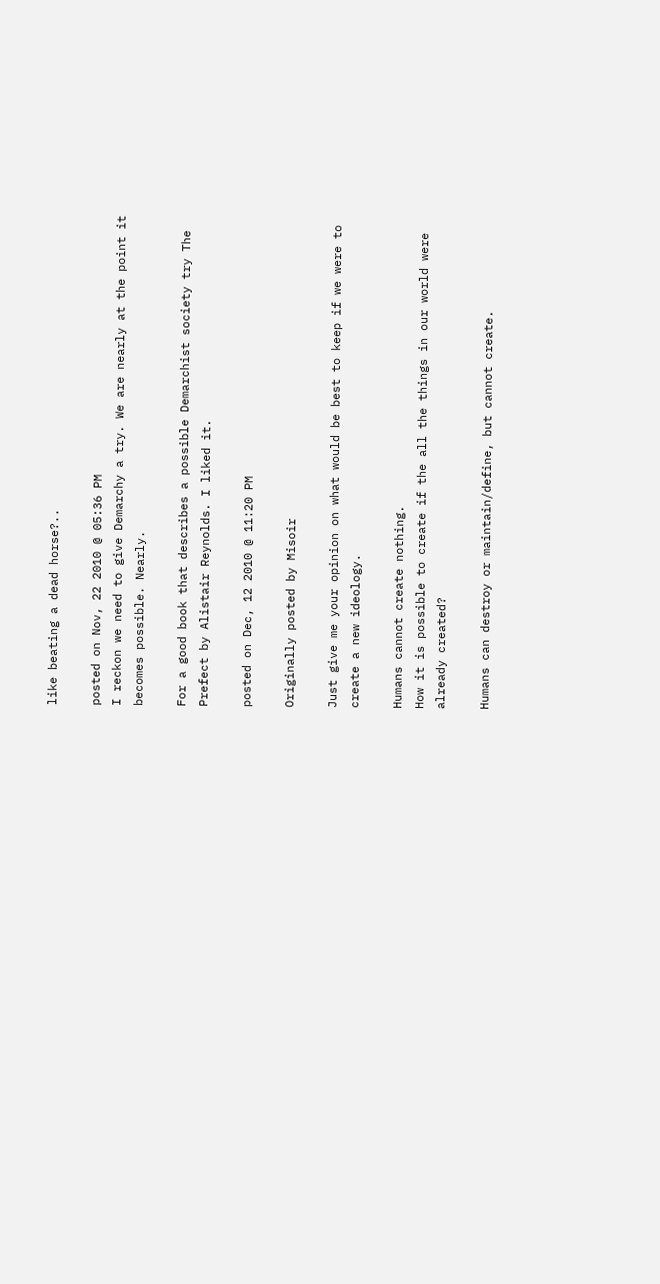like beating a dead horse?..

posted on Nov, 22 2010 @ 05:36 PM
I reckon we need to give Demarchy a try. We are nearly at the point it becomes possible. Nearly.

For a good book that describes a possible Demarchist society try The Prefect by Alistair Reynolds. I liked it.

posted on Dec, 12 2010 @ 11:20 PM

Originally posted by Misoir

Just give me your opinion on what would be best to keep if we were to create a new ideology.

Humans cannot create nothing.
How it is possible to create if the all the things in our world were already created?

Humans can destroy or maintain/define, but cannot create.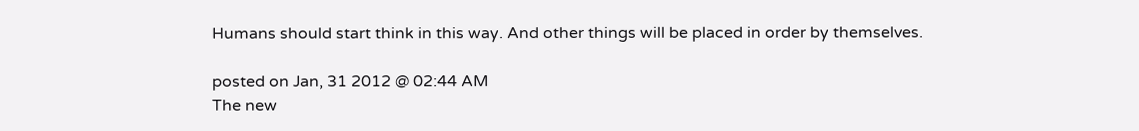Humans should start think in this way. And other things will be placed in order by themselves.

posted on Jan, 31 2012 @ 02:44 AM
The new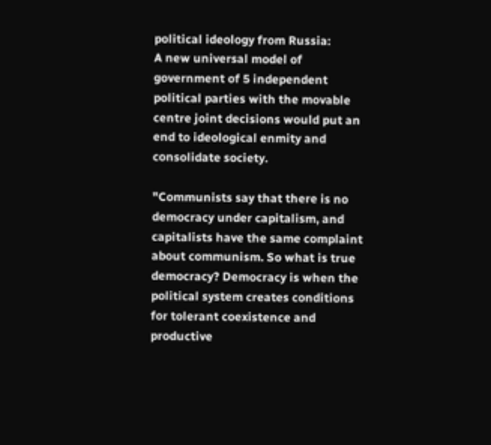political ideology from Russia:
A new universal model of government of 5 independent political parties with the movable centre joint decisions would put an end to ideological enmity and consolidate society.

"Communists say that there is no democracy under capitalism, and capitalists have the same complaint about communism. So what is true democracy? Democracy is when the political system creates conditions for tolerant coexistence and productive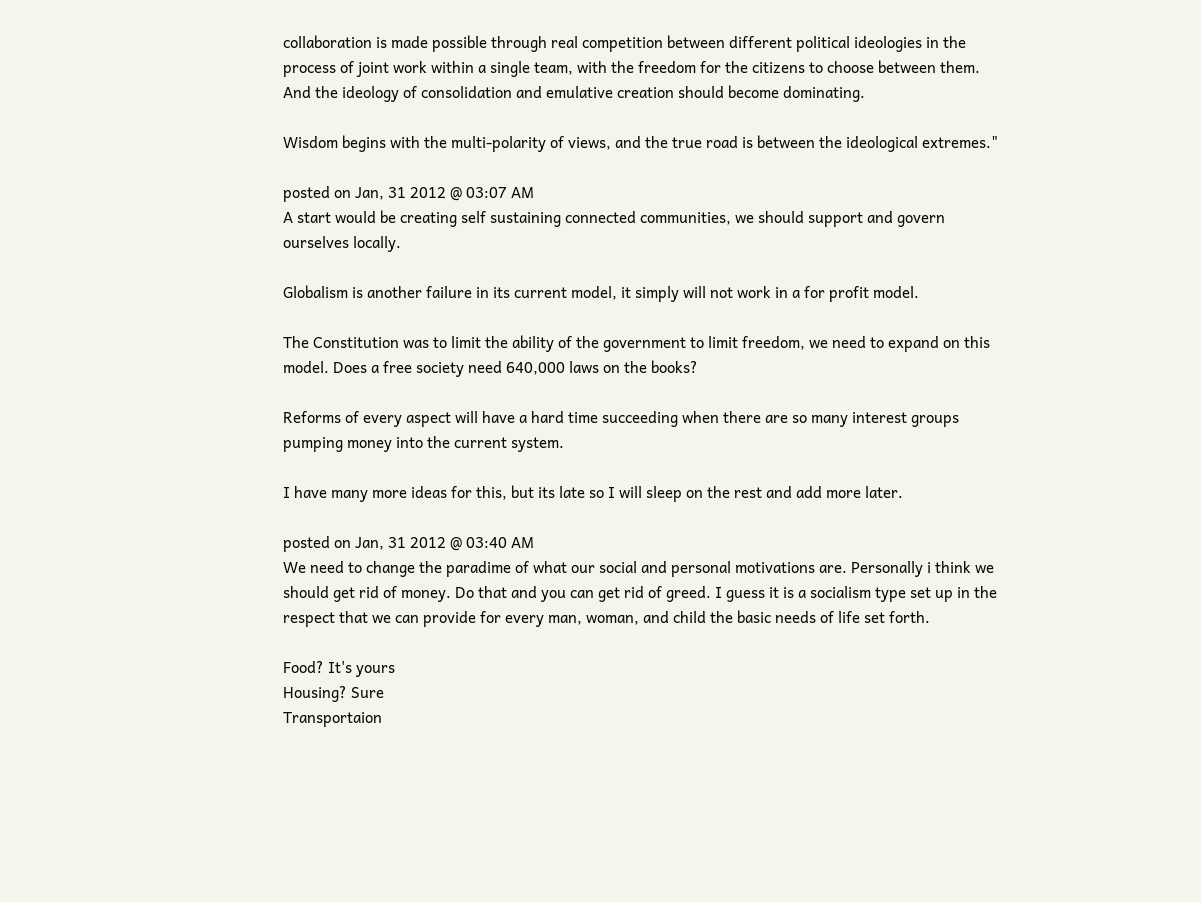collaboration is made possible through real competition between different political ideologies in the process of joint work within a single team, with the freedom for the citizens to choose between them. And the ideology of consolidation and emulative creation should become dominating.

Wisdom begins with the multi-polarity of views, and the true road is between the ideological extremes."

posted on Jan, 31 2012 @ 03:07 AM
A start would be creating self sustaining connected communities, we should support and govern ourselves locally.

Globalism is another failure in its current model, it simply will not work in a for profit model.

The Constitution was to limit the ability of the government to limit freedom, we need to expand on this model. Does a free society need 640,000 laws on the books?

Reforms of every aspect will have a hard time succeeding when there are so many interest groups pumping money into the current system.

I have many more ideas for this, but its late so I will sleep on the rest and add more later.

posted on Jan, 31 2012 @ 03:40 AM
We need to change the paradime of what our social and personal motivations are. Personally i think we should get rid of money. Do that and you can get rid of greed. I guess it is a socialism type set up in the respect that we can provide for every man, woman, and child the basic needs of life set forth.

Food? It's yours
Housing? Sure
Transportaion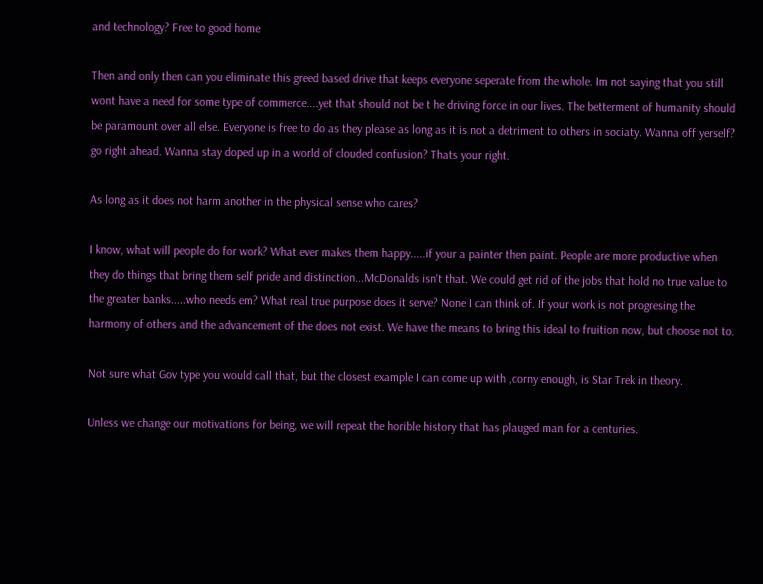and technology? Free to good home

Then and only then can you eliminate this greed based drive that keeps everyone seperate from the whole. Im not saying that you still wont have a need for some type of commerce....yet that should not be t he driving force in our lives. The betterment of humanity should be paramount over all else. Everyone is free to do as they please as long as it is not a detriment to others in sociaty. Wanna off yerself? go right ahead. Wanna stay doped up in a world of clouded confusion? Thats your right.

As long as it does not harm another in the physical sense who cares?

I know, what will people do for work? What ever makes them happy.....if your a painter then paint. People are more productive when they do things that bring them self pride and distinction...McDonalds isn't that. We could get rid of the jobs that hold no true value to the greater banks.....who needs em? What real true purpose does it serve? None I can think of. If your work is not progresing the harmony of others and the advancement of the does not exist. We have the means to bring this ideal to fruition now, but choose not to.

Not sure what Gov type you would call that, but the closest example I can come up with ,corny enough, is Star Trek in theory.

Unless we change our motivations for being, we will repeat the horible history that has plauged man for a centuries.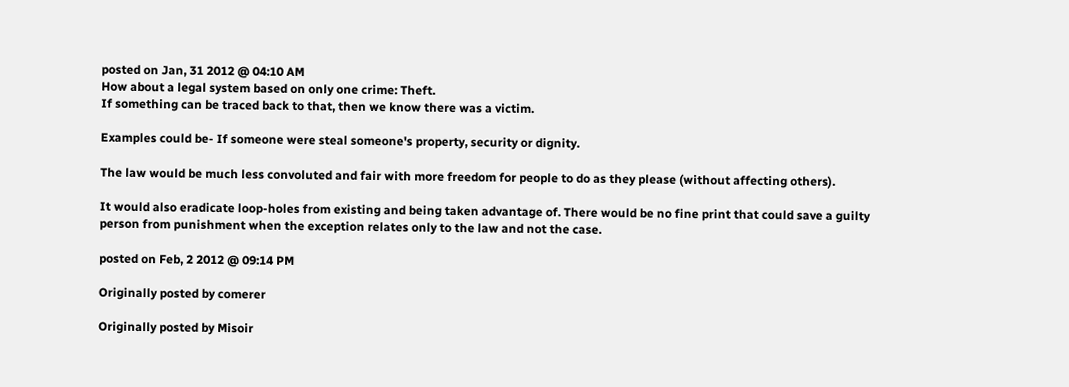posted on Jan, 31 2012 @ 04:10 AM
How about a legal system based on only one crime: Theft.
If something can be traced back to that, then we know there was a victim.

Examples could be- If someone were steal someone's property, security or dignity.

The law would be much less convoluted and fair with more freedom for people to do as they please (without affecting others).

It would also eradicate loop-holes from existing and being taken advantage of. There would be no fine print that could save a guilty person from punishment when the exception relates only to the law and not the case.

posted on Feb, 2 2012 @ 09:14 PM

Originally posted by comerer

Originally posted by Misoir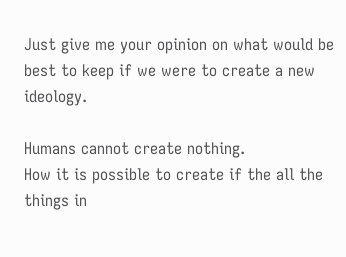Just give me your opinion on what would be best to keep if we were to create a new ideology.

Humans cannot create nothing.
How it is possible to create if the all the things in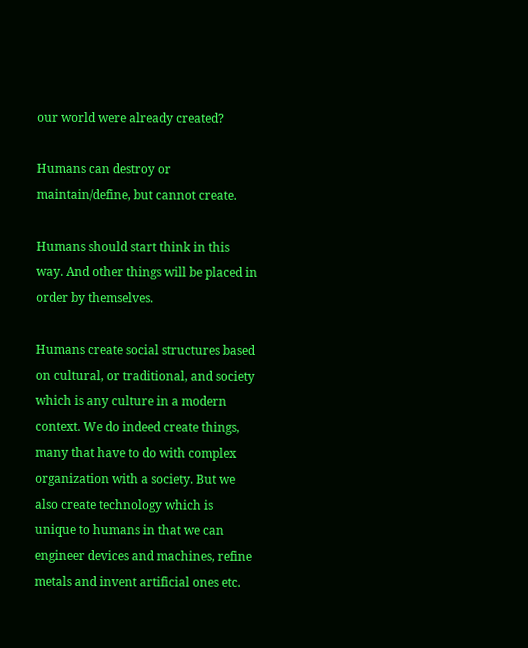our world were already created?

Humans can destroy or maintain/define, but cannot create.

Humans should start think in this way. And other things will be placed in order by themselves.

Humans create social structures based on cultural, or traditional, and society which is any culture in a modern context. We do indeed create things, many that have to do with complex organization with a society. But we also create technology which is unique to humans in that we can engineer devices and machines, refine metals and invent artificial ones etc.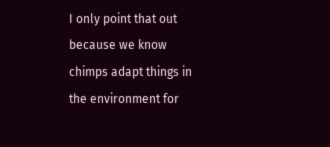I only point that out because we know chimps adapt things in the environment for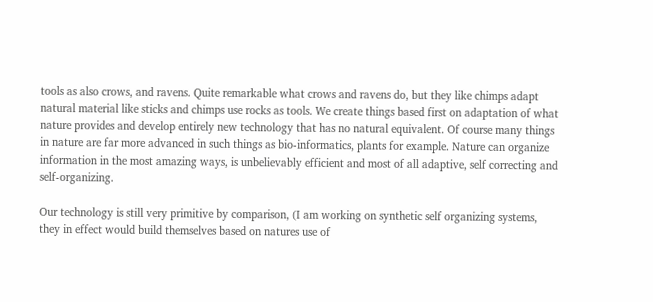tools as also crows, and ravens. Quite remarkable what crows and ravens do, but they like chimps adapt natural material like sticks and chimps use rocks as tools. We create things based first on adaptation of what nature provides and develop entirely new technology that has no natural equivalent. Of course many things in nature are far more advanced in such things as bio-informatics, plants for example. Nature can organize information in the most amazing ways, is unbelievably efficient and most of all adaptive, self correcting and self-organizing.

Our technology is still very primitive by comparison, (I am working on synthetic self organizing systems, they in effect would build themselves based on natures use of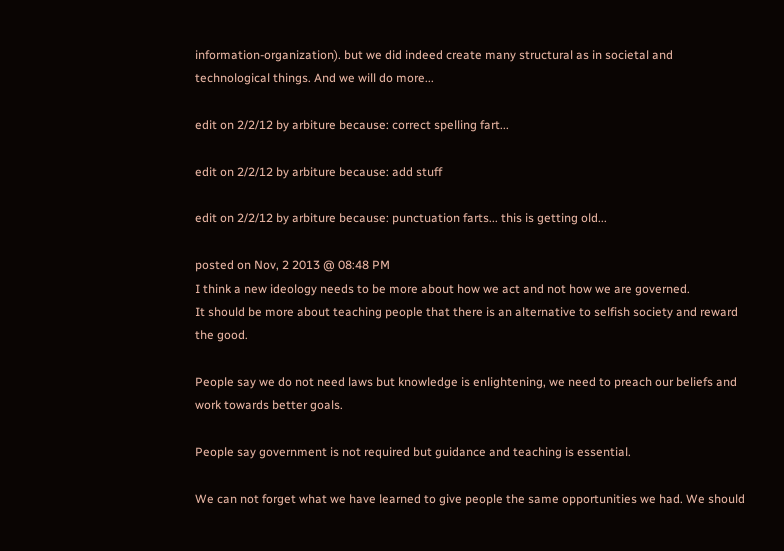information-organization). but we did indeed create many structural as in societal and technological things. And we will do more...

edit on 2/2/12 by arbiture because: correct spelling fart...

edit on 2/2/12 by arbiture because: add stuff

edit on 2/2/12 by arbiture because: punctuation farts... this is getting old...

posted on Nov, 2 2013 @ 08:48 PM
I think a new ideology needs to be more about how we act and not how we are governed.
It should be more about teaching people that there is an alternative to selfish society and reward the good.

People say we do not need laws but knowledge is enlightening, we need to preach our beliefs and work towards better goals.

People say government is not required but guidance and teaching is essential.

We can not forget what we have learned to give people the same opportunities we had. We should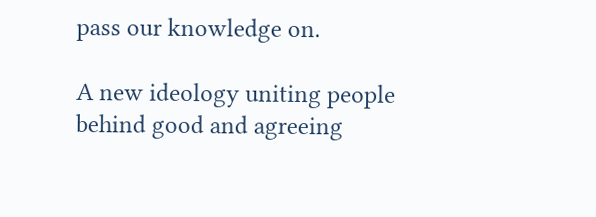pass our knowledge on.

A new ideology uniting people behind good and agreeing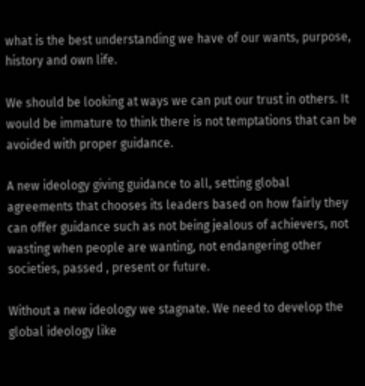what is the best understanding we have of our wants, purpose, history and own life.

We should be looking at ways we can put our trust in others. It would be immature to think there is not temptations that can be avoided with proper guidance.

A new ideology giving guidance to all, setting global agreements that chooses its leaders based on how fairly they can offer guidance such as not being jealous of achievers, not wasting when people are wanting, not endangering other societies, passed , present or future.

Without a new ideology we stagnate. We need to develop the global ideology like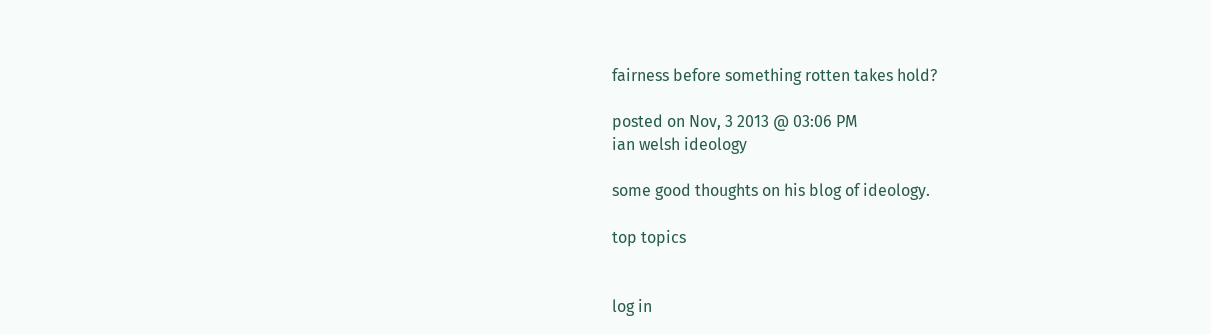fairness before something rotten takes hold?

posted on Nov, 3 2013 @ 03:06 PM
ian welsh ideology

some good thoughts on his blog of ideology.

top topics


log in